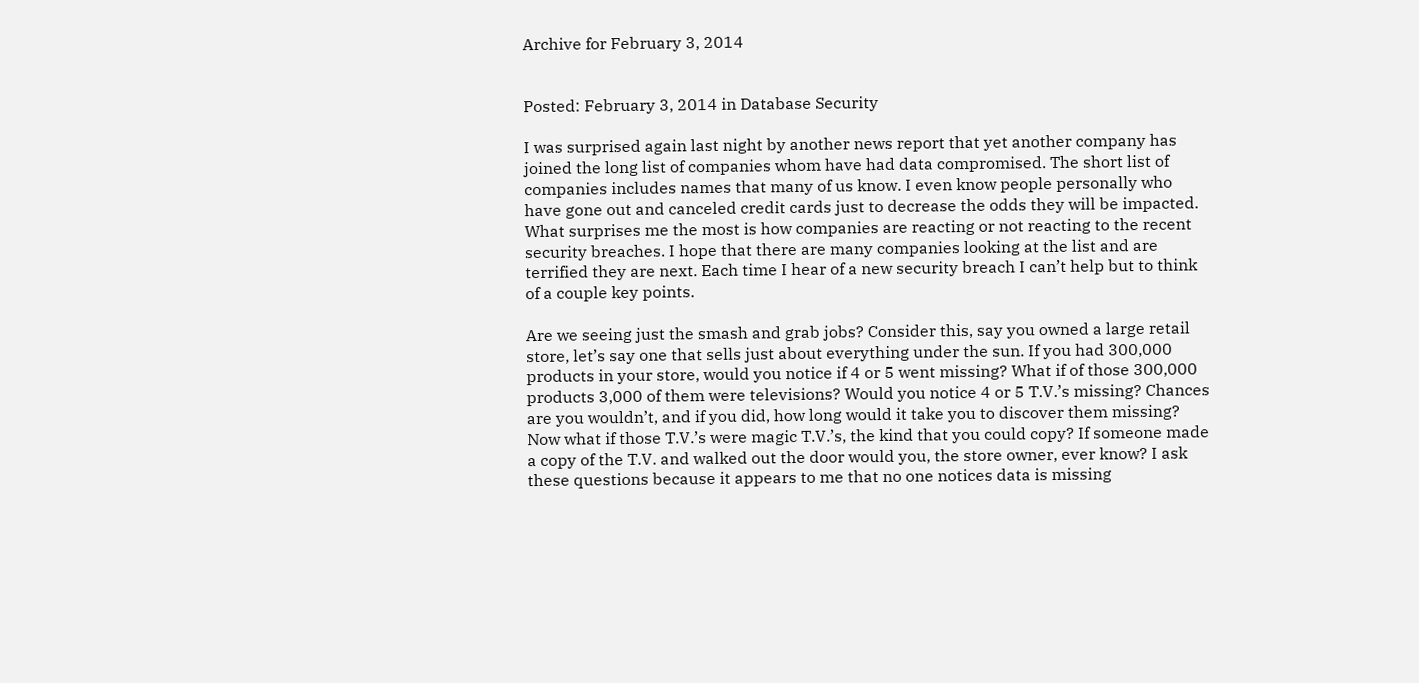Archive for February 3, 2014


Posted: February 3, 2014 in Database Security

I was surprised again last night by another news report that yet another company has joined the long list of companies whom have had data compromised. The short list of companies includes names that many of us know. I even know people personally who have gone out and canceled credit cards just to decrease the odds they will be impacted. What surprises me the most is how companies are reacting or not reacting to the recent security breaches. I hope that there are many companies looking at the list and are terrified they are next. Each time I hear of a new security breach I can’t help but to think of a couple key points.

Are we seeing just the smash and grab jobs? Consider this, say you owned a large retail store, let’s say one that sells just about everything under the sun. If you had 300,000 products in your store, would you notice if 4 or 5 went missing? What if of those 300,000 products 3,000 of them were televisions? Would you notice 4 or 5 T.V.’s missing? Chances are you wouldn’t, and if you did, how long would it take you to discover them missing? Now what if those T.V.’s were magic T.V.’s, the kind that you could copy? If someone made a copy of the T.V. and walked out the door would you, the store owner, ever know? I ask these questions because it appears to me that no one notices data is missing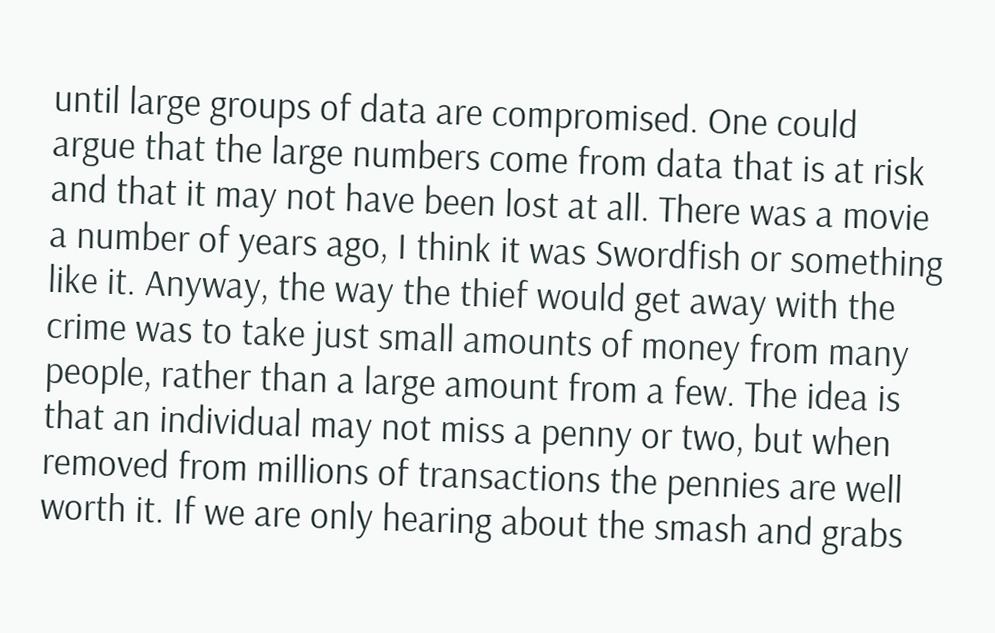until large groups of data are compromised. One could argue that the large numbers come from data that is at risk and that it may not have been lost at all. There was a movie a number of years ago, I think it was Swordfish or something like it. Anyway, the way the thief would get away with the crime was to take just small amounts of money from many people, rather than a large amount from a few. The idea is that an individual may not miss a penny or two, but when removed from millions of transactions the pennies are well worth it. If we are only hearing about the smash and grabs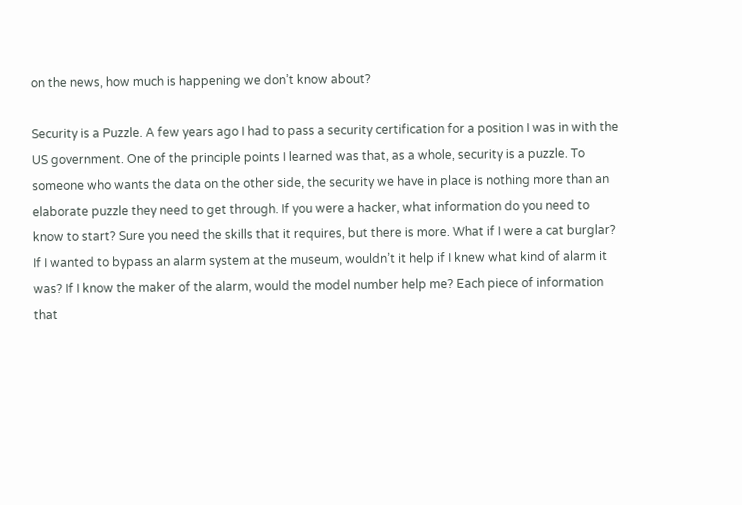on the news, how much is happening we don’t know about?

Security is a Puzzle. A few years ago I had to pass a security certification for a position I was in with the US government. One of the principle points I learned was that, as a whole, security is a puzzle. To someone who wants the data on the other side, the security we have in place is nothing more than an elaborate puzzle they need to get through. If you were a hacker, what information do you need to know to start? Sure you need the skills that it requires, but there is more. What if I were a cat burglar? If I wanted to bypass an alarm system at the museum, wouldn’t it help if I knew what kind of alarm it was? If I know the maker of the alarm, would the model number help me? Each piece of information that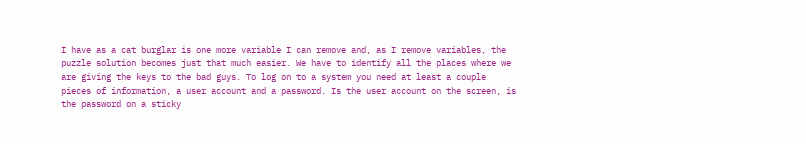I have as a cat burglar is one more variable I can remove and, as I remove variables, the puzzle solution becomes just that much easier. We have to identify all the places where we are giving the keys to the bad guys. To log on to a system you need at least a couple pieces of information, a user account and a password. Is the user account on the screen, is the password on a sticky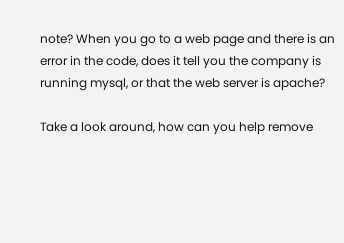note? When you go to a web page and there is an error in the code, does it tell you the company is running mysql, or that the web server is apache?

Take a look around, how can you help remove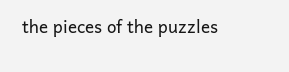the pieces of the puzzles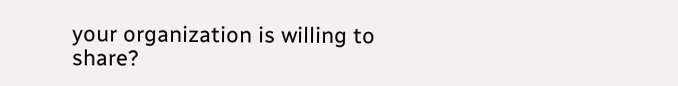your organization is willing to share?